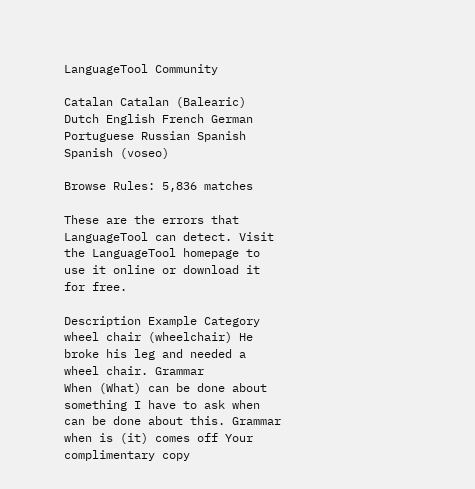LanguageTool Community

Catalan Catalan (Balearic) Dutch English French German Portuguese Russian Spanish Spanish (voseo)

Browse Rules: 5,836 matches

These are the errors that LanguageTool can detect. Visit the LanguageTool homepage to use it online or download it for free.

Description Example Category
wheel chair (wheelchair) He broke his leg and needed a wheel chair. Grammar
When (What) can be done about something I have to ask when can be done about this. Grammar
when is (it) comes off Your complimentary copy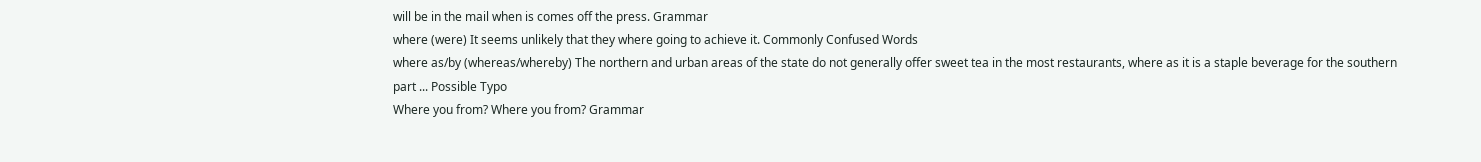will be in the mail when is comes off the press. Grammar
where (were) It seems unlikely that they where going to achieve it. Commonly Confused Words
where as/by (whereas/whereby) The northern and urban areas of the state do not generally offer sweet tea in the most restaurants, where as it is a staple beverage for the southern part ... Possible Typo
Where you from? Where you from? Grammar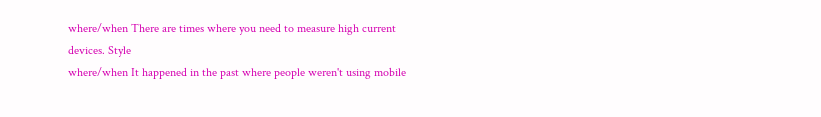where/when There are times where you need to measure high current devices. Style
where/when It happened in the past where people weren't using mobile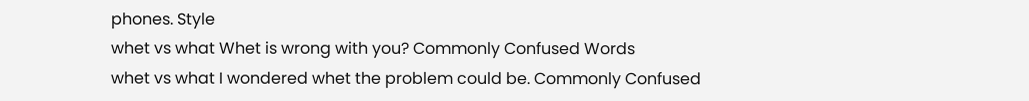phones. Style
whet vs what Whet is wrong with you? Commonly Confused Words
whet vs what I wondered whet the problem could be. Commonly Confused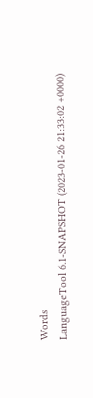Words
LanguageTool 6.1-SNAPSHOT (2023-01-26 21:33:02 +0000)